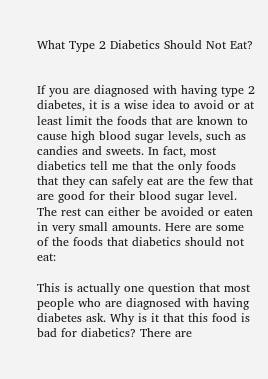What Type 2 Diabetics Should Not Eat?


If you are diagnosed with having type 2 diabetes, it is a wise idea to avoid or at least limit the foods that are known to cause high blood sugar levels, such as candies and sweets. In fact, most diabetics tell me that the only foods that they can safely eat are the few that are good for their blood sugar level. The rest can either be avoided or eaten in very small amounts. Here are some of the foods that diabetics should not eat:

This is actually one question that most people who are diagnosed with having diabetes ask. Why is it that this food is bad for diabetics? There are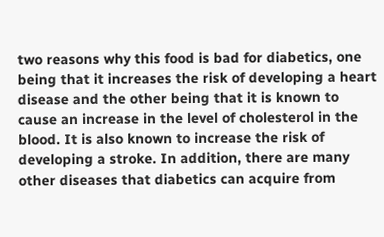two reasons why this food is bad for diabetics, one being that it increases the risk of developing a heart disease and the other being that it is known to cause an increase in the level of cholesterol in the blood. It is also known to increase the risk of developing a stroke. In addition, there are many other diseases that diabetics can acquire from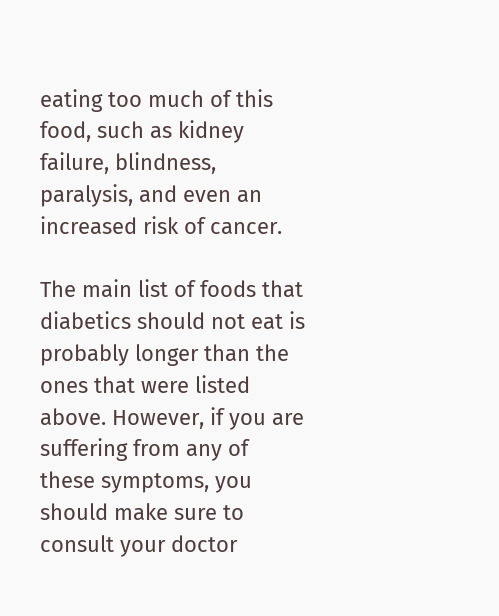eating too much of this food, such as kidney failure, blindness, paralysis, and even an increased risk of cancer.

The main list of foods that diabetics should not eat is probably longer than the ones that were listed above. However, if you are suffering from any of these symptoms, you should make sure to consult your doctor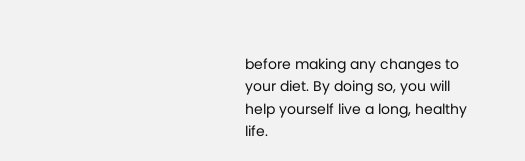before making any changes to your diet. By doing so, you will help yourself live a long, healthy life.